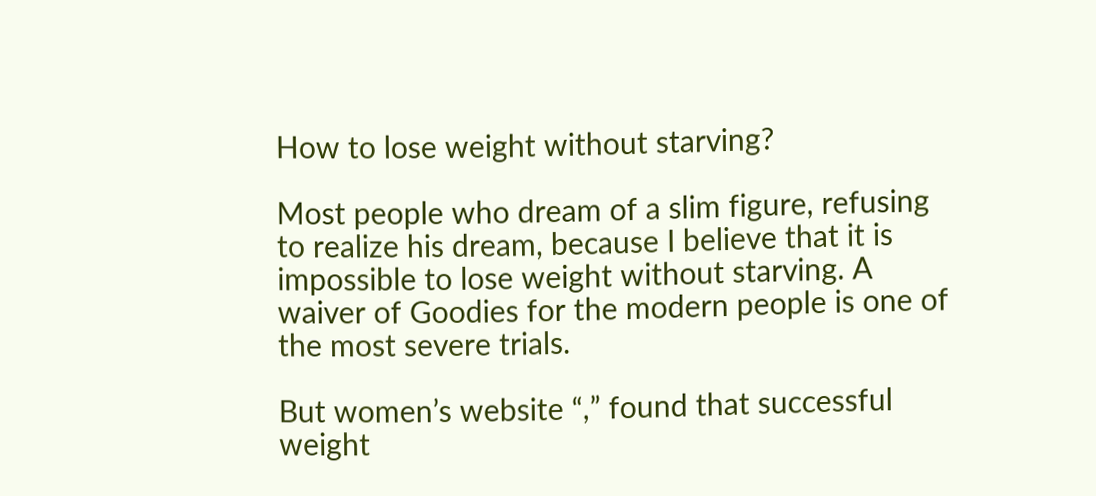How to lose weight without starving?

Most people who dream of a slim figure, refusing to realize his dream, because I believe that it is impossible to lose weight without starving. A waiver of Goodies for the modern people is one of the most severe trials.

But women’s website “,” found that successful weight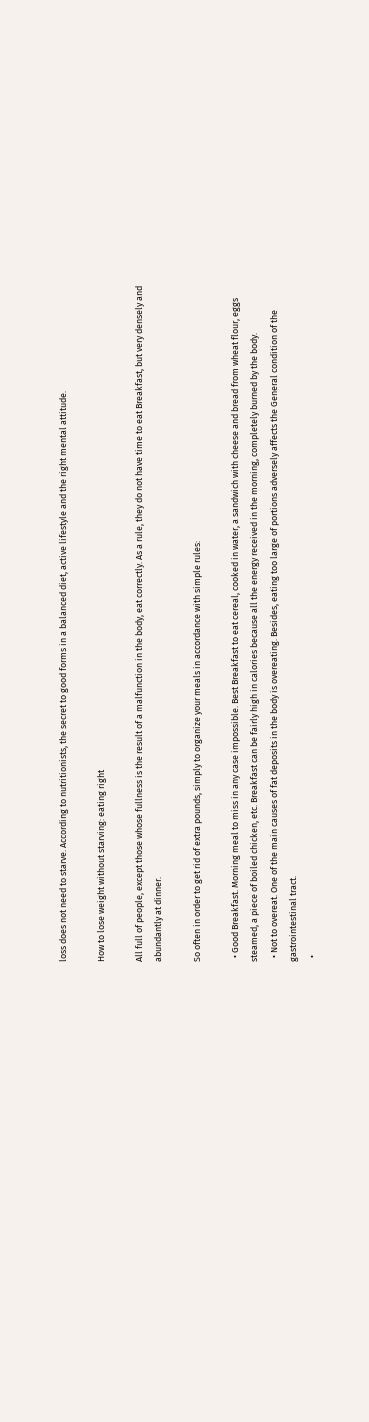loss does not need to starve. According to nutritionists, the secret to good forms in a balanced diet, active lifestyle and the right mental attitude.

How to lose weight without starving: eating right

All full of people, except those whose fullness is the result of a malfunction in the body, eat correctly. As a rule, they do not have time to eat Breakfast, but very densely and abundantly at dinner.

So often in order to get rid of extra pounds, simply to organize your meals in accordance with simple rules:

  • Good Breakfast. Morning meal to miss in any case impossible. Best Breakfast to eat cereal, cooked in water, a sandwich with cheese and bread from wheat flour, eggs steamed, a piece of boiled chicken, etc. Breakfast can be fairly high in calories because all the energy received in the morning, completely burned by the body.
  • Not to overeat. One of the main causes of fat deposits in the body is overeating. Besides, eating too large of portions adversely affects the General condition of the gastrointestinal tract.
  •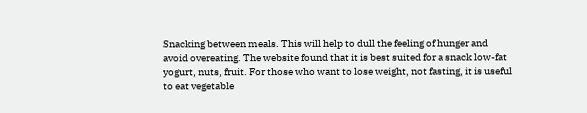Snacking between meals. This will help to dull the feeling of hunger and avoid overeating. The website found that it is best suited for a snack low-fat yogurt, nuts, fruit. For those who want to lose weight, not fasting, it is useful to eat vegetable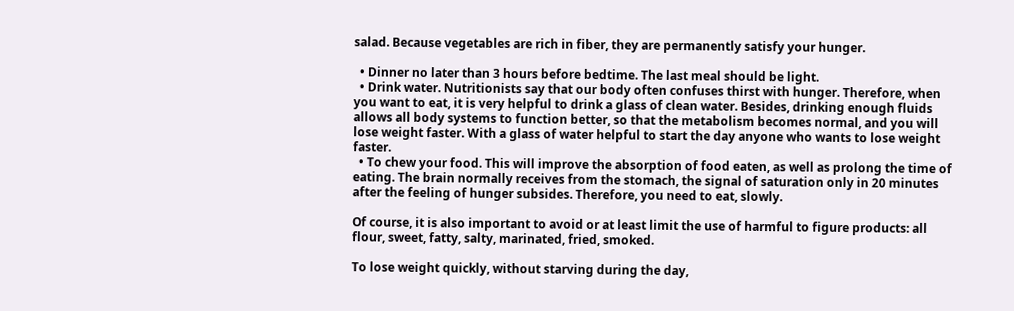salad. Because vegetables are rich in fiber, they are permanently satisfy your hunger.

  • Dinner no later than 3 hours before bedtime. The last meal should be light.
  • Drink water. Nutritionists say that our body often confuses thirst with hunger. Therefore, when you want to eat, it is very helpful to drink a glass of clean water. Besides, drinking enough fluids allows all body systems to function better, so that the metabolism becomes normal, and you will lose weight faster. With a glass of water helpful to start the day anyone who wants to lose weight faster.
  • To chew your food. This will improve the absorption of food eaten, as well as prolong the time of eating. The brain normally receives from the stomach, the signal of saturation only in 20 minutes after the feeling of hunger subsides. Therefore, you need to eat, slowly.

Of course, it is also important to avoid or at least limit the use of harmful to figure products: all flour, sweet, fatty, salty, marinated, fried, smoked.

To lose weight quickly, without starving during the day,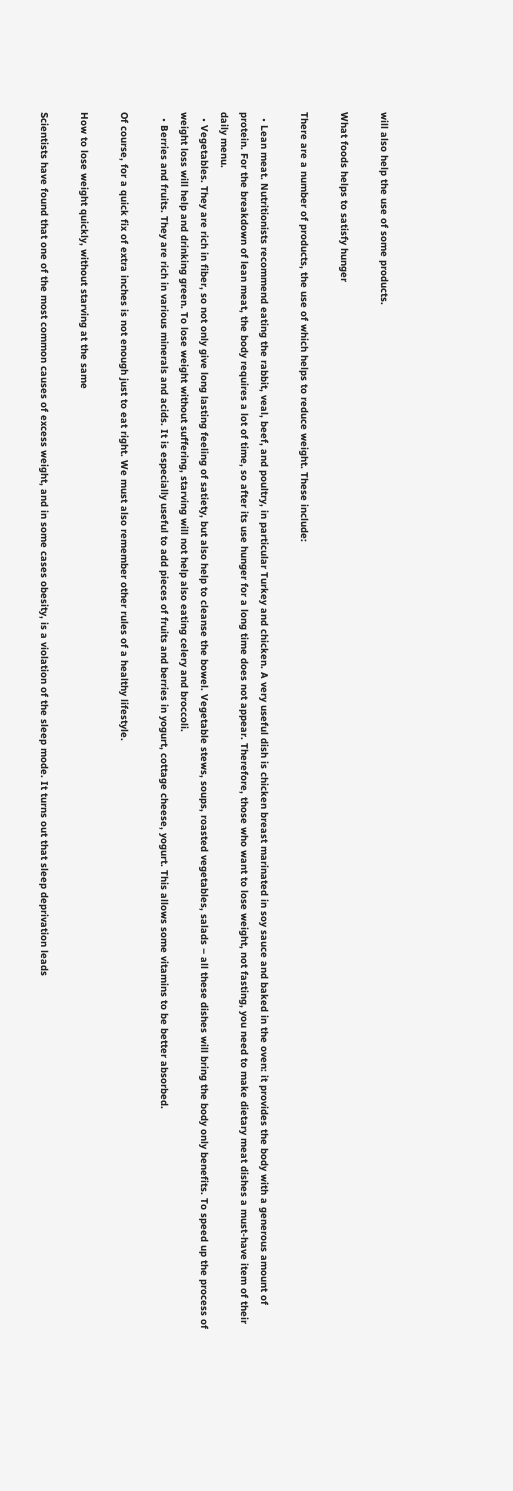will also help the use of some products.

What foods helps to satisfy hunger

There are a number of products, the use of which helps to reduce weight. These include:

  • Lean meat. Nutritionists recommend eating the rabbit, veal, beef, and poultry, in particular Turkey and chicken. A very useful dish is chicken breast marinated in soy sauce and baked in the oven: it provides the body with a generous amount of protein. For the breakdown of lean meat, the body requires a lot of time, so after its use hunger for a long time does not appear. Therefore, those who want to lose weight, not fasting, you need to make dietary meat dishes a must-have item of their daily menu.
  • Vegetables. They are rich in fiber, so not only give long lasting feeling of satiety, but also help to cleanse the bowel. Vegetable stews, soups, roasted vegetables, salads – all these dishes will bring the body only benefits. To speed up the process of weight loss will help and drinking green. To lose weight without suffering, starving will not help also eating celery and broccoli.
  • Berries and fruits. They are rich in various minerals and acids. It is especially useful to add pieces of fruits and berries in yogurt, cottage cheese, yogurt. This allows some vitamins to be better absorbed.

Of course, for a quick fix of extra inches is not enough just to eat right. We must also remember other rules of a healthy lifestyle.

How to lose weight quickly, without starving at the same

Scientists have found that one of the most common causes of excess weight, and in some cases obesity, is a violation of the sleep mode. It turns out that sleep deprivation leads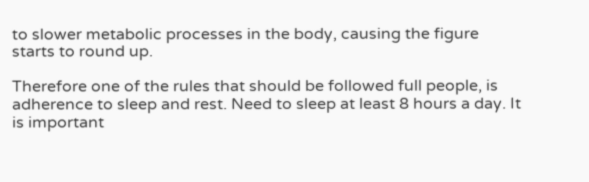to slower metabolic processes in the body, causing the figure starts to round up.

Therefore one of the rules that should be followed full people, is adherence to sleep and rest. Need to sleep at least 8 hours a day. It is important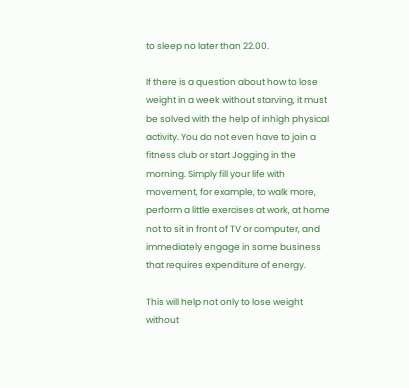to sleep no later than 22.00.

If there is a question about how to lose weight in a week without starving, it must be solved with the help of inhigh physical activity. You do not even have to join a fitness club or start Jogging in the morning. Simply fill your life with movement, for example, to walk more, perform a little exercises at work, at home not to sit in front of TV or computer, and immediately engage in some business that requires expenditure of energy.

This will help not only to lose weight without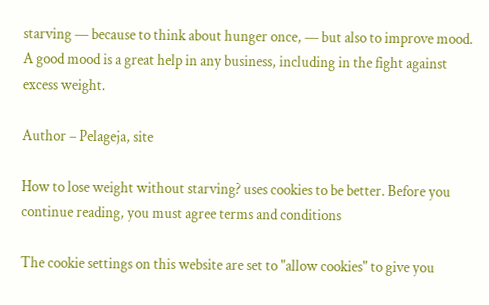starving — because to think about hunger once, — but also to improve mood. A good mood is a great help in any business, including in the fight against excess weight.

Author – Pelageja, site

How to lose weight without starving? uses cookies to be better. Before you continue reading, you must agree terms and conditions

The cookie settings on this website are set to "allow cookies" to give you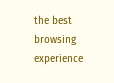the best browsing experience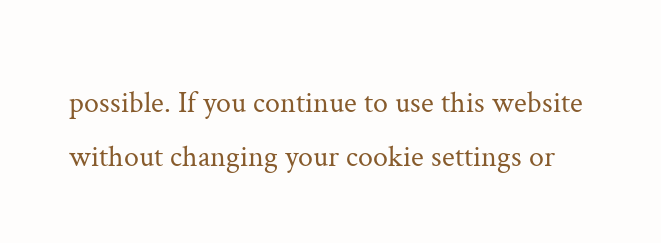possible. If you continue to use this website without changing your cookie settings or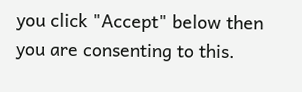you click "Accept" below then you are consenting to this.